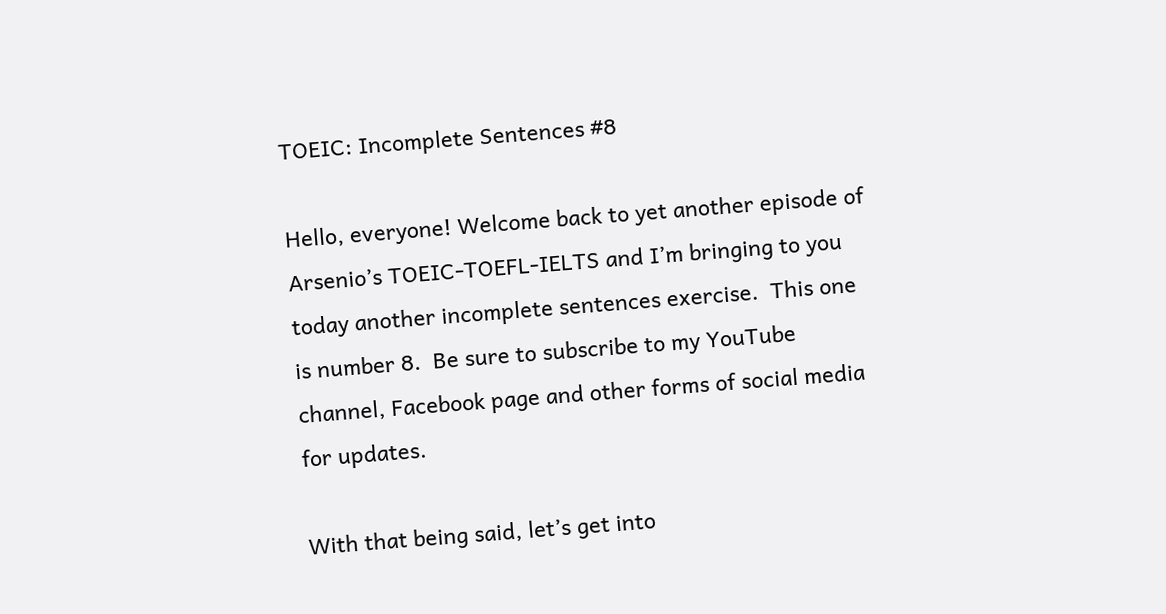TOEIC: Incomplete Sentences #8

Hello, everyone! Welcome back to yet another episode of Arsenio’s TOEIC-TOEFL-IELTS and I’m bringing to you today another incomplete sentences exercise.  This one is number 8.  Be sure to subscribe to my YouTube channel, Facebook page and other forms of social media for updates.

With that being said, let’s get into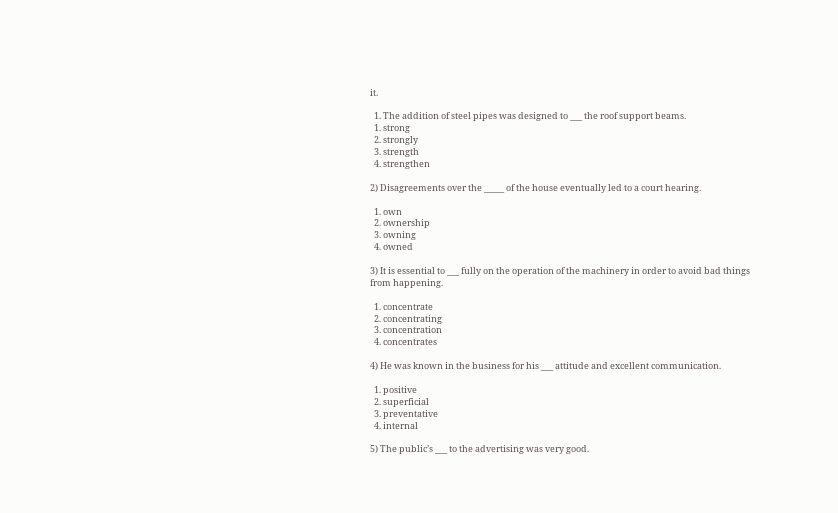it.

  1. The addition of steel pipes was designed to ___ the roof support beams.
  1. strong
  2. strongly
  3. strength
  4. strengthen

2) Disagreements over the _____ of the house eventually led to a court hearing.

  1. own
  2. ownership
  3. owning
  4. owned

3) It is essential to ___ fully on the operation of the machinery in order to avoid bad things from happening.

  1. concentrate
  2. concentrating
  3. concentration
  4. concentrates

4) He was known in the business for his ___ attitude and excellent communication.

  1. positive
  2. superficial
  3. preventative
  4. internal

5) The public’s ___ to the advertising was very good.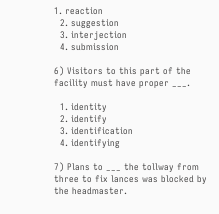1. reaction
  2. suggestion
  3. interjection
  4. submission

6) Visitors to this part of the facility must have proper ___.

  1. identity
  2. identify
  3. identification
  4. identifying

7) Plans to ___ the tollway from three to fix lances was blocked by the headmaster.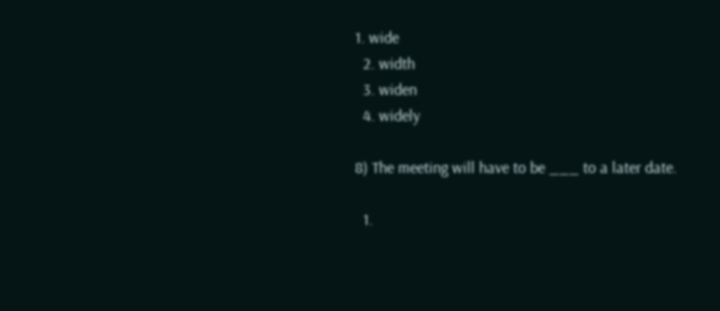1. wide
  2. width
  3. widen
  4. widely

8) The meeting will have to be ___ to a later date.

  1.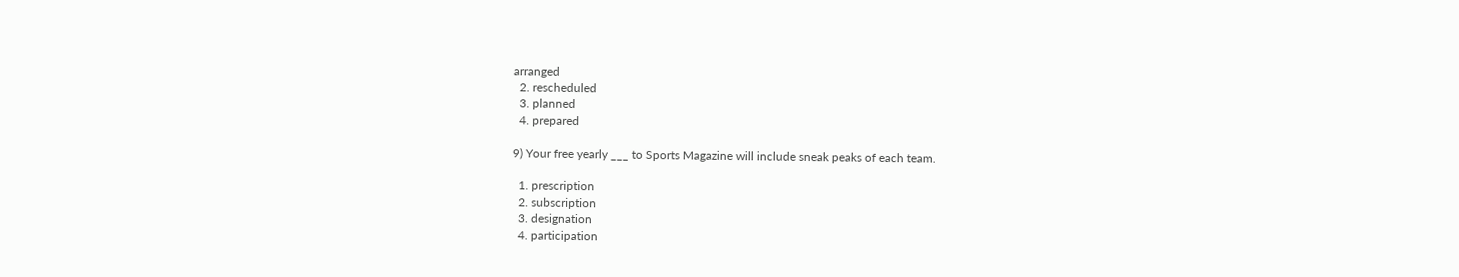arranged
  2. rescheduled
  3. planned
  4. prepared

9) Your free yearly ___ to Sports Magazine will include sneak peaks of each team.

  1. prescription
  2. subscription
  3. designation
  4. participation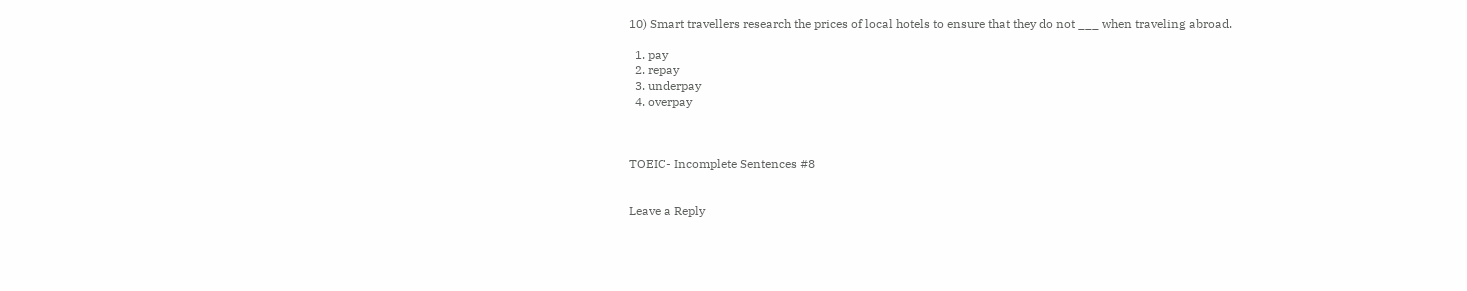10) Smart travellers research the prices of local hotels to ensure that they do not ___ when traveling abroad.

  1. pay
  2. repay
  3. underpay
  4. overpay



TOEIC- Incomplete Sentences #8


Leave a Reply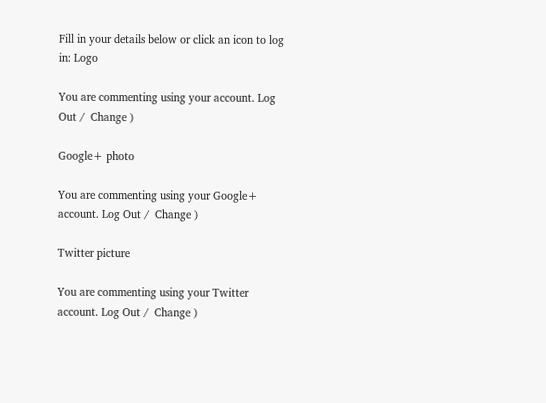Fill in your details below or click an icon to log in: Logo

You are commenting using your account. Log Out /  Change )

Google+ photo

You are commenting using your Google+ account. Log Out /  Change )

Twitter picture

You are commenting using your Twitter account. Log Out /  Change )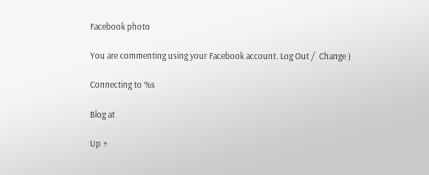Facebook photo

You are commenting using your Facebook account. Log Out /  Change )

Connecting to %s

Blog at

Up ↑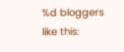%d bloggers like this: